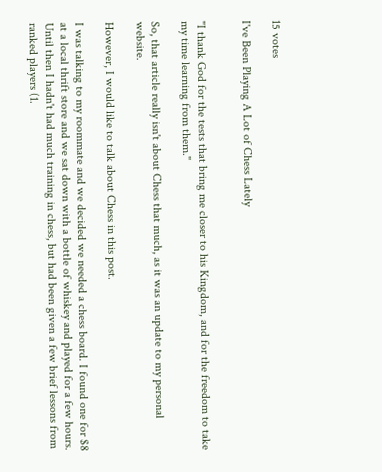15 votes

I've Been Playing A Lot of Chess Lately


"I thank God for the tests that bring me closer to his Kingdom, and for the freedom to take my time learning from them."

So, that article really isn't about Chess that much, as it was an update to my personal website.

However, I would like to talk about Chess in this post.

I was talking to my roommate and we decided we needed a chess board. I found one for $8 at a local thrift store and we sat down with a bottle of whiskey and played for a few hours. Until then I hadn't had much training in chess, but had been given a few brief lessons from ranked players (1.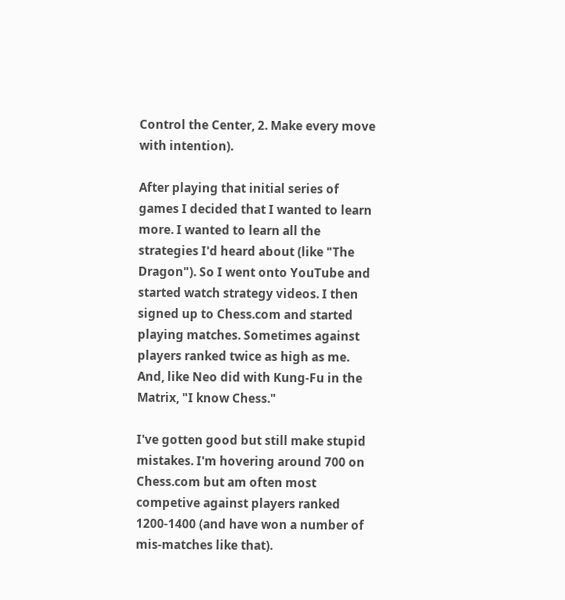Control the Center, 2. Make every move with intention).

After playing that initial series of games I decided that I wanted to learn more. I wanted to learn all the strategies I'd heard about (like "The Dragon"). So I went onto YouTube and started watch strategy videos. I then signed up to Chess.com and started playing matches. Sometimes against players ranked twice as high as me. And, like Neo did with Kung-Fu in the Matrix, "I know Chess."

I've gotten good but still make stupid mistakes. I'm hovering around 700 on Chess.com but am often most competive against players ranked 1200-1400 (and have won a number of mis-matches like that).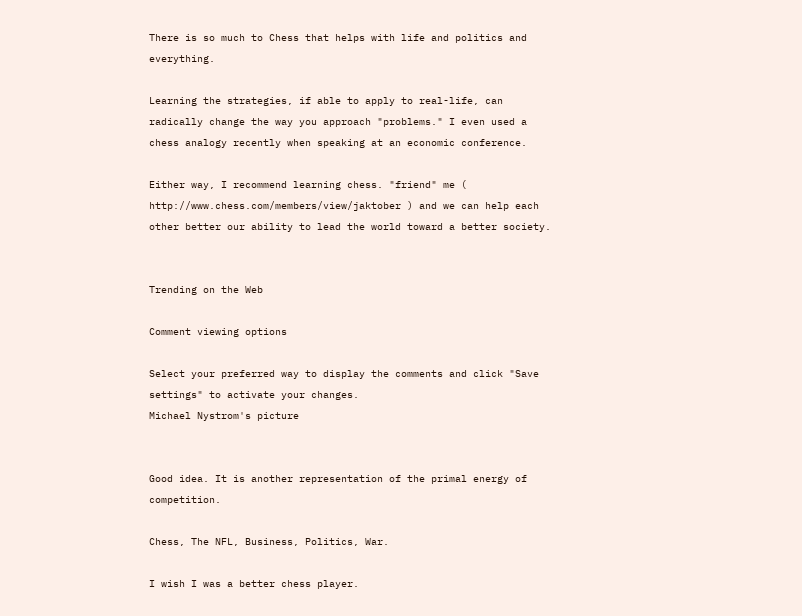There is so much to Chess that helps with life and politics and everything.

Learning the strategies, if able to apply to real-life, can radically change the way you approach "problems." I even used a chess analogy recently when speaking at an economic conference.

Either way, I recommend learning chess. "friend" me ( http://www.chess.com/members/view/jaktober ) and we can help each other better our ability to lead the world toward a better society.


Trending on the Web

Comment viewing options

Select your preferred way to display the comments and click "Save settings" to activate your changes.
Michael Nystrom's picture


Good idea. It is another representation of the primal energy of competition.

Chess, The NFL, Business, Politics, War.

I wish I was a better chess player.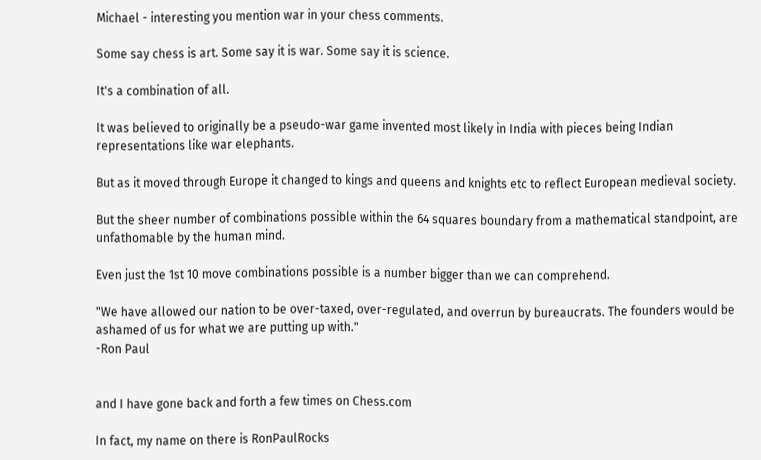Michael - interesting you mention war in your chess comments.

Some say chess is art. Some say it is war. Some say it is science.

It's a combination of all.

It was believed to originally be a pseudo-war game invented most likely in India with pieces being Indian representations like war elephants.

But as it moved through Europe it changed to kings and queens and knights etc to reflect European medieval society.

But the sheer number of combinations possible within the 64 squares boundary from a mathematical standpoint, are unfathomable by the human mind.

Even just the 1st 10 move combinations possible is a number bigger than we can comprehend.

"We have allowed our nation to be over-taxed, over-regulated, and overrun by bureaucrats. The founders would be ashamed of us for what we are putting up with."
-Ron Paul


and I have gone back and forth a few times on Chess.com

In fact, my name on there is RonPaulRocks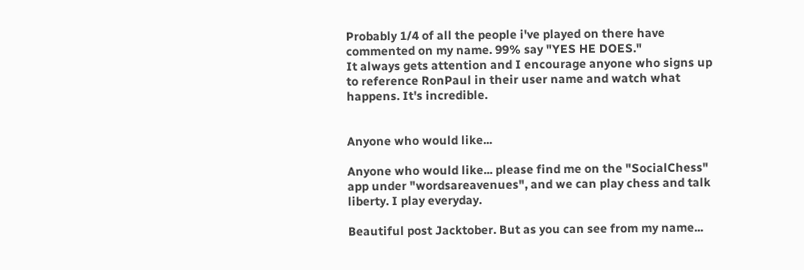Probably 1/4 of all the people i've played on there have commented on my name. 99% say "YES HE DOES."
It always gets attention and I encourage anyone who signs up to reference RonPaul in their user name and watch what happens. It's incredible.


Anyone who would like...

Anyone who would like... please find me on the "SocialChess" app under "wordsareavenues", and we can play chess and talk liberty. I play everyday.

Beautiful post Jacktober. But as you can see from my name...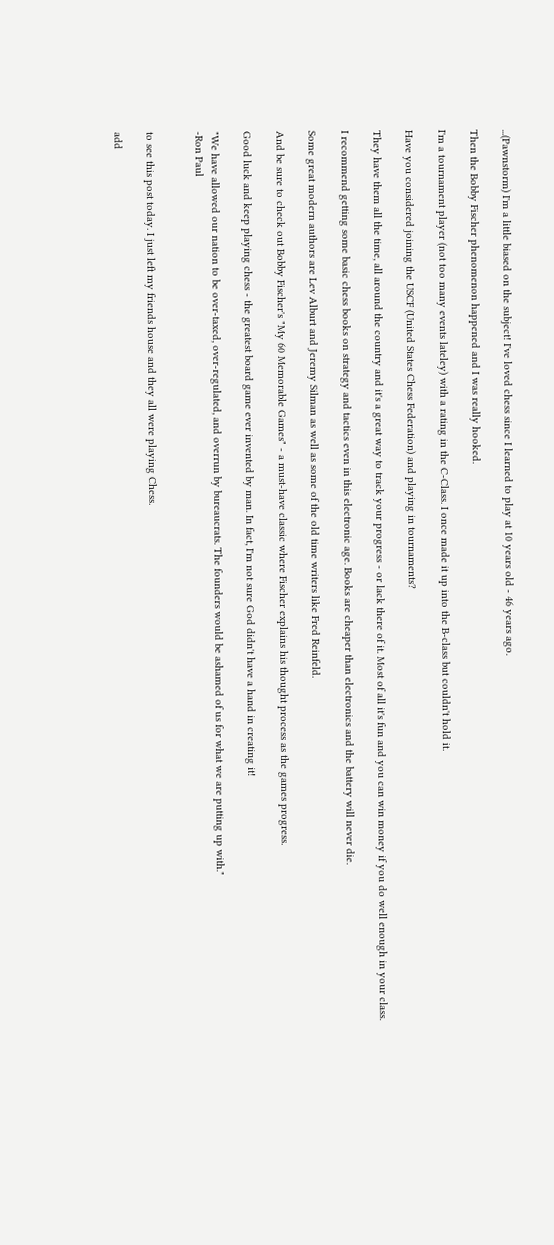...(Pawnstorm) I'm a little biased on the subject! I've loved chess since I learned to play at 10 years old - 46 years ago.

Then the Bobby Fischer phenomenon happened and I was really hooked.

I'm a tournament player (not too many events lateley) with a rating in the C-Class. I once made it up into the B-class but couldn't hold it.

Have you considered joining the USCF (United States Chess Federation) and playing in tournaments?

They have them all the time, all around the country and it's a great way to track your progress - or lack there of it. Most of all it's fun and you can win money if you do well enough in your class.

I recommend getting some basic chess books on strategy and tactics even in this electronic age. Books are cheaper than electronics and the battery will never die.

Some great modern authors are Lev Alburt and Jeremy Silman as well as some of the old time writers like Fred Reinfeld.

And be sure to check out Bobby Fischer's "My 60 Memorable Games" - a must-have classic where Fischer explains his thought process as the games progress.

Good luck and keep playing chess - the greatest board game ever invented by man. In fact, I'm not sure God didn't have a hand in creating it!

"We have allowed our nation to be over-taxed, over-regulated, and overrun by bureaucrats. The founders would be ashamed of us for what we are putting up with."
-Ron Paul


to see this post today. I just left my friends house and they all were playing Chess.

add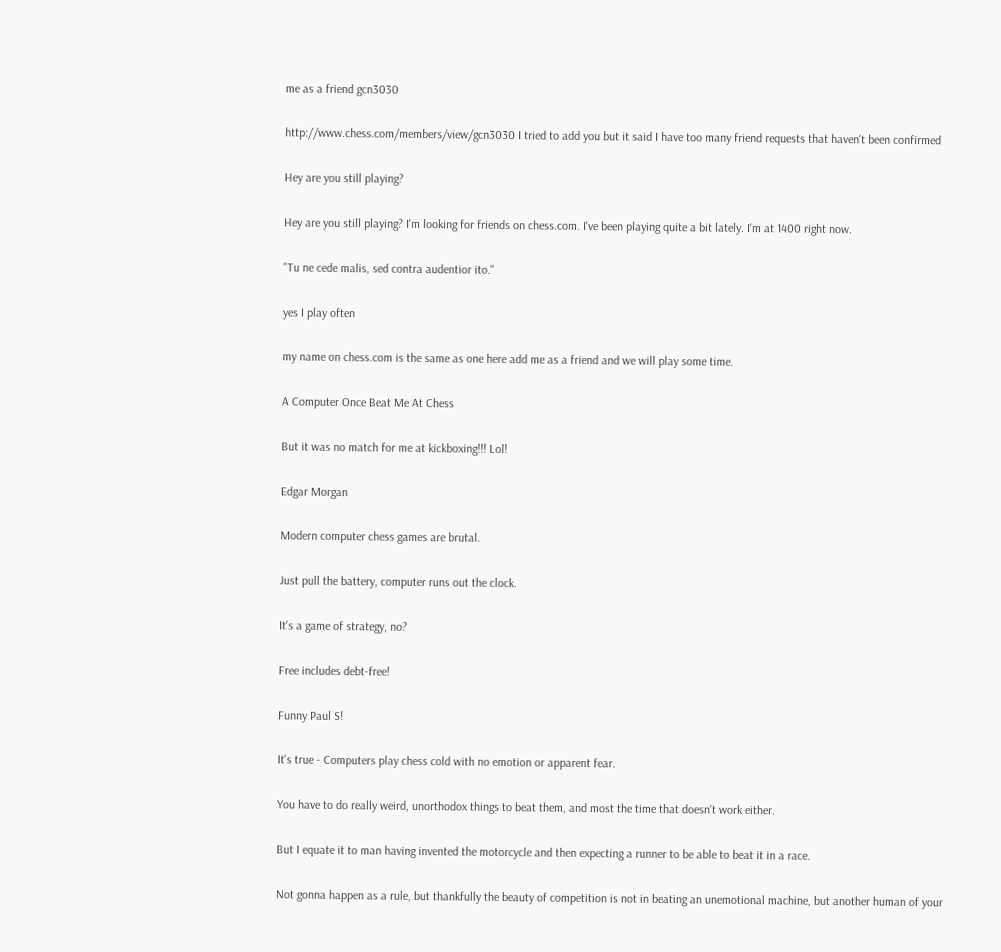me as a friend gcn3030

http://www.chess.com/members/view/gcn3030 I tried to add you but it said I have too many friend requests that haven't been confirmed

Hey are you still playing?

Hey are you still playing? I'm looking for friends on chess.com. I've been playing quite a bit lately. I'm at 1400 right now.

"Tu ne cede malis, sed contra audentior ito."

yes I play often

my name on chess.com is the same as one here add me as a friend and we will play some time.

A Computer Once Beat Me At Chess

But it was no match for me at kickboxing!!! Lol!

Edgar Morgan

Modern computer chess games are brutal.

Just pull the battery, computer runs out the clock.

It's a game of strategy, no?

Free includes debt-free!

Funny Paul S!

It's true - Computers play chess cold with no emotion or apparent fear.

You have to do really weird, unorthodox things to beat them, and most the time that doesn't work either.

But I equate it to man having invented the motorcycle and then expecting a runner to be able to beat it in a race.

Not gonna happen as a rule, but thankfully the beauty of competition is not in beating an unemotional machine, but another human of your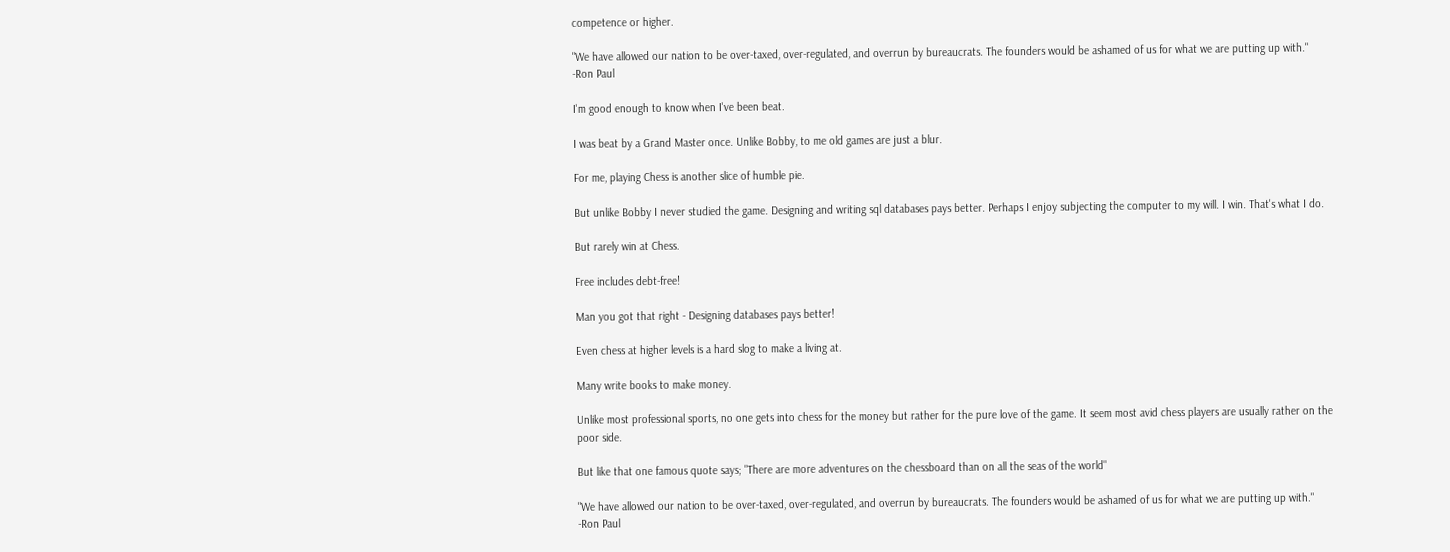competence or higher.

"We have allowed our nation to be over-taxed, over-regulated, and overrun by bureaucrats. The founders would be ashamed of us for what we are putting up with."
-Ron Paul

I'm good enough to know when I've been beat.

I was beat by a Grand Master once. Unlike Bobby, to me old games are just a blur.

For me, playing Chess is another slice of humble pie.

But unlike Bobby I never studied the game. Designing and writing sql databases pays better. Perhaps I enjoy subjecting the computer to my will. I win. That's what I do.

But rarely win at Chess.

Free includes debt-free!

Man you got that right - Designing databases pays better!

Even chess at higher levels is a hard slog to make a living at.

Many write books to make money.

Unlike most professional sports, no one gets into chess for the money but rather for the pure love of the game. It seem most avid chess players are usually rather on the poor side.

But like that one famous quote says; "There are more adventures on the chessboard than on all the seas of the world"

"We have allowed our nation to be over-taxed, over-regulated, and overrun by bureaucrats. The founders would be ashamed of us for what we are putting up with."
-Ron Paul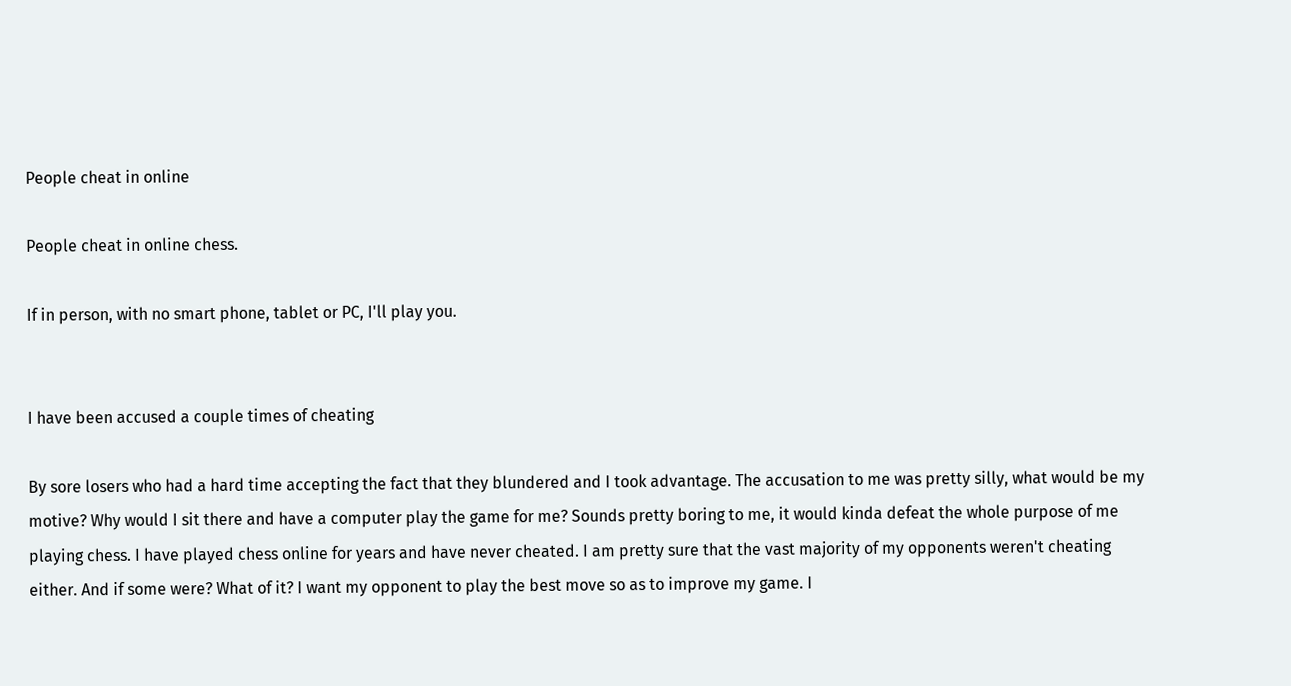People cheat in online

People cheat in online chess.

If in person, with no smart phone, tablet or PC, I'll play you.


I have been accused a couple times of cheating

By sore losers who had a hard time accepting the fact that they blundered and I took advantage. The accusation to me was pretty silly, what would be my motive? Why would I sit there and have a computer play the game for me? Sounds pretty boring to me, it would kinda defeat the whole purpose of me playing chess. I have played chess online for years and have never cheated. I am pretty sure that the vast majority of my opponents weren't cheating either. And if some were? What of it? I want my opponent to play the best move so as to improve my game. I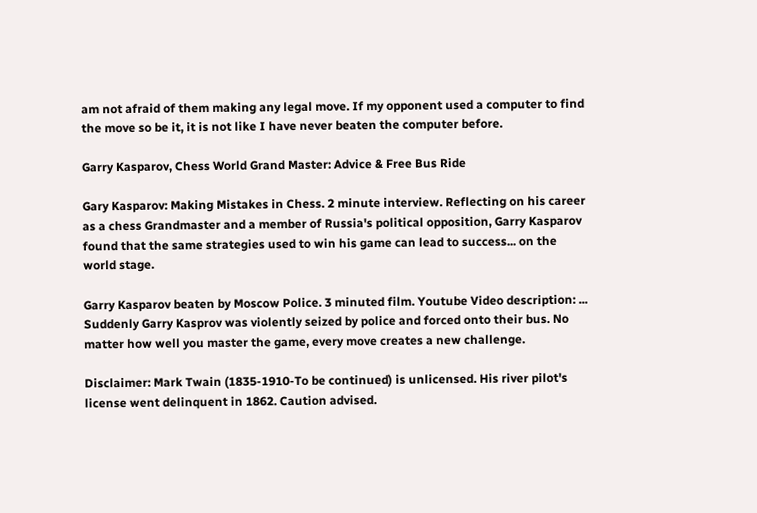am not afraid of them making any legal move. If my opponent used a computer to find the move so be it, it is not like I have never beaten the computer before.

Garry Kasparov, Chess World Grand Master: Advice & Free Bus Ride

Gary Kasparov: Making Mistakes in Chess. 2 minute interview. Reflecting on his career as a chess Grandmaster and a member of Russia's political opposition, Garry Kasparov found that the same strategies used to win his game can lead to success... on the world stage.

Garry Kasparov beaten by Moscow Police. 3 minuted film. Youtube Video description: ... Suddenly Garry Kasprov was violently seized by police and forced onto their bus. No matter how well you master the game, every move creates a new challenge.

Disclaimer: Mark Twain (1835-1910-To be continued) is unlicensed. His river pilot's license went delinquent in 1862. Caution advised.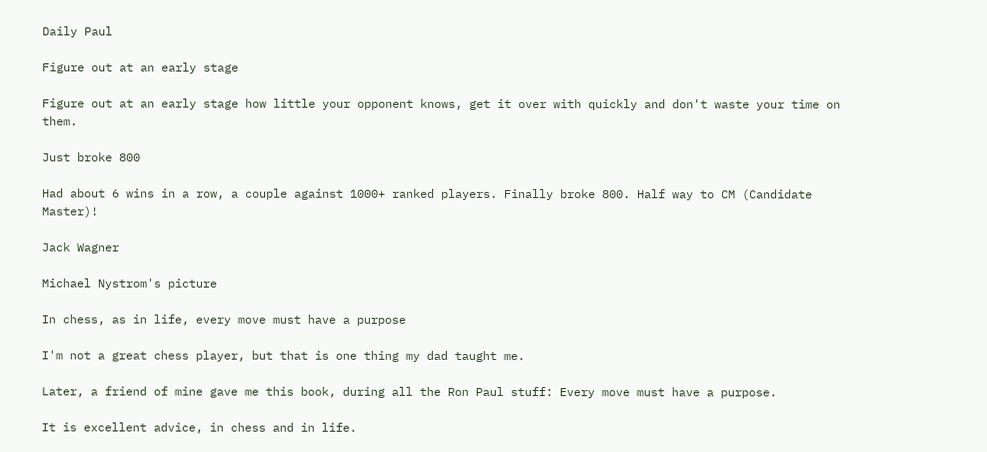Daily Paul

Figure out at an early stage

Figure out at an early stage how little your opponent knows, get it over with quickly and don't waste your time on them.

Just broke 800

Had about 6 wins in a row, a couple against 1000+ ranked players. Finally broke 800. Half way to CM (Candidate Master)!

Jack Wagner

Michael Nystrom's picture

In chess, as in life, every move must have a purpose

I'm not a great chess player, but that is one thing my dad taught me.

Later, a friend of mine gave me this book, during all the Ron Paul stuff: Every move must have a purpose.

It is excellent advice, in chess and in life.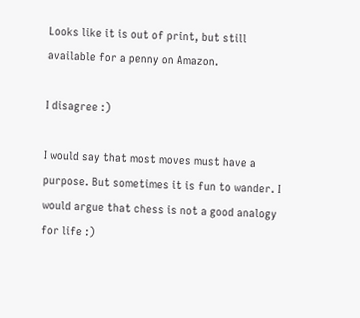Looks like it is out of print, but still available for a penny on Amazon.

I disagree :)

I would say that most moves must have a purpose. But sometimes it is fun to wander. I would argue that chess is not a good analogy for life :)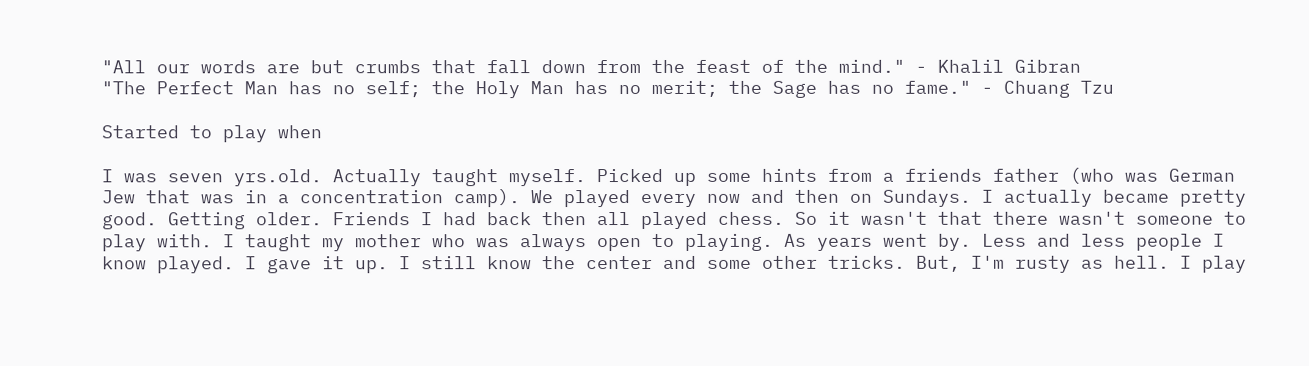"All our words are but crumbs that fall down from the feast of the mind." - Khalil Gibran
"The Perfect Man has no self; the Holy Man has no merit; the Sage has no fame." - Chuang Tzu

Started to play when

I was seven yrs.old. Actually taught myself. Picked up some hints from a friends father (who was German Jew that was in a concentration camp). We played every now and then on Sundays. I actually became pretty good. Getting older. Friends I had back then all played chess. So it wasn't that there wasn't someone to play with. I taught my mother who was always open to playing. As years went by. Less and less people I know played. I gave it up. I still know the center and some other tricks. But, I'm rusty as hell. I play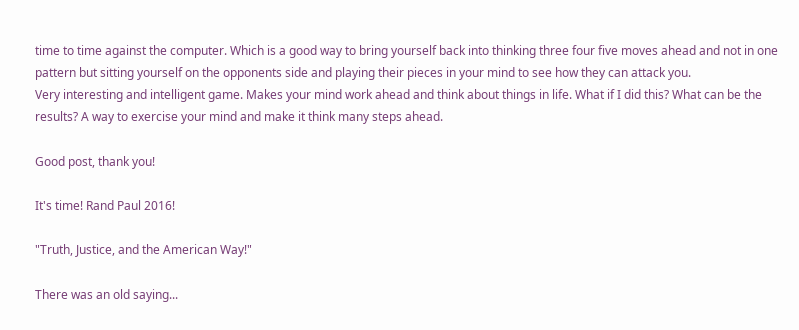time to time against the computer. Which is a good way to bring yourself back into thinking three four five moves ahead and not in one pattern but sitting yourself on the opponents side and playing their pieces in your mind to see how they can attack you.
Very interesting and intelligent game. Makes your mind work ahead and think about things in life. What if I did this? What can be the results? A way to exercise your mind and make it think many steps ahead.

Good post, thank you!

It's time! Rand Paul 2016!

"Truth, Justice, and the American Way!"

There was an old saying...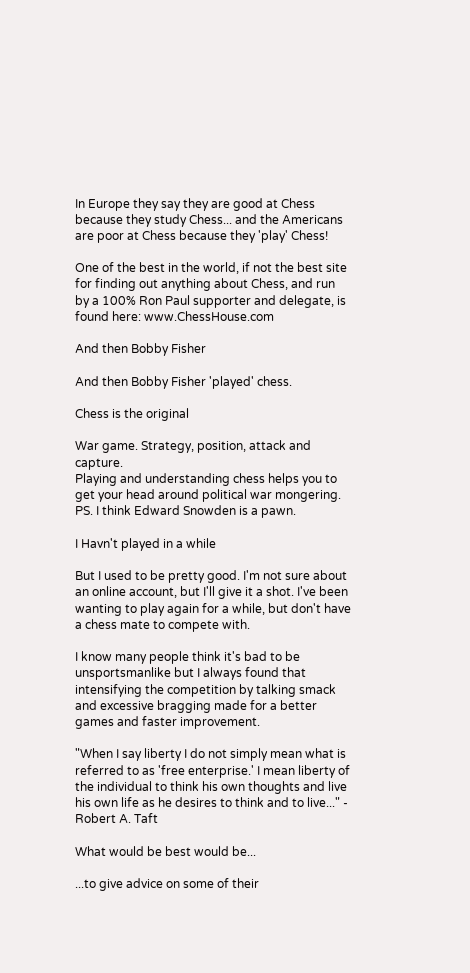In Europe they say they are good at Chess because they study Chess... and the Americans are poor at Chess because they 'play' Chess!

One of the best in the world, if not the best site for finding out anything about Chess, and run by a 100% Ron Paul supporter and delegate, is found here: www.ChessHouse.com

And then Bobby Fisher

And then Bobby Fisher 'played' chess.

Chess is the original

War game. Strategy, position, attack and capture.
Playing and understanding chess helps you to get your head around political war mongering.
PS. I think Edward Snowden is a pawn.

I Havn't played in a while

But I used to be pretty good. I'm not sure about an online account, but I'll give it a shot. I've been wanting to play again for a while, but don't have a chess mate to compete with.

I know many people think it's bad to be unsportsmanlike but I always found that intensifying the competition by talking smack and excessive bragging made for a better games and faster improvement.

"When I say liberty I do not simply mean what is referred to as 'free enterprise.' I mean liberty of the individual to think his own thoughts and live his own life as he desires to think and to live..." - Robert A. Taft

What would be best would be...

...to give advice on some of their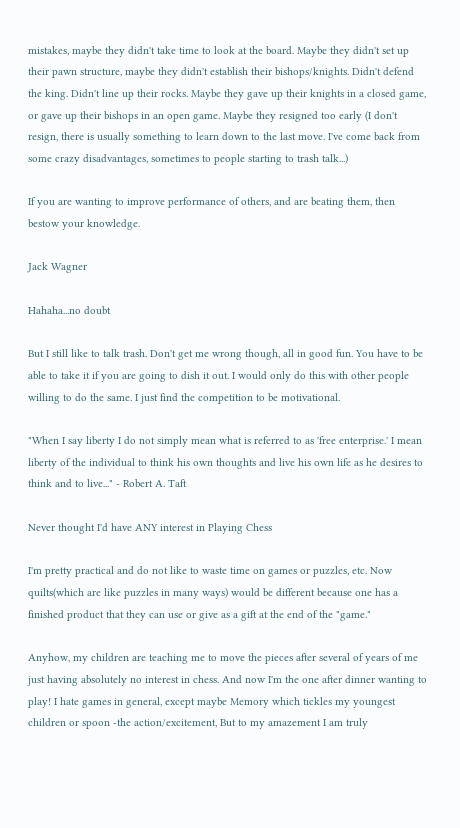mistakes, maybe they didn't take time to look at the board. Maybe they didn't set up their pawn structure, maybe they didn't establish their bishops/knights. Didn't defend the king. Didn't line up their rocks. Maybe they gave up their knights in a closed game, or gave up their bishops in an open game. Maybe they resigned too early (I don't resign, there is usually something to learn down to the last move. I've come back from some crazy disadvantages, sometimes to people starting to trash talk...)

If you are wanting to improve performance of others, and are beating them, then bestow your knowledge.

Jack Wagner

Hahaha...no doubt

But I still like to talk trash. Don't get me wrong though, all in good fun. You have to be able to take it if you are going to dish it out. I would only do this with other people willing to do the same. I just find the competition to be motivational.

"When I say liberty I do not simply mean what is referred to as 'free enterprise.' I mean liberty of the individual to think his own thoughts and live his own life as he desires to think and to live..." - Robert A. Taft

Never thought I'd have ANY interest in Playing Chess

I'm pretty practical and do not like to waste time on games or puzzles, etc. Now quilts(which are like puzzles in many ways) would be different because one has a finished product that they can use or give as a gift at the end of the "game."

Anyhow, my children are teaching me to move the pieces after several of years of me just having absolutely no interest in chess. And now I'm the one after dinner wanting to play! I hate games in general, except maybe Memory which tickles my youngest children or spoon -the action/excitement, But to my amazement I am truly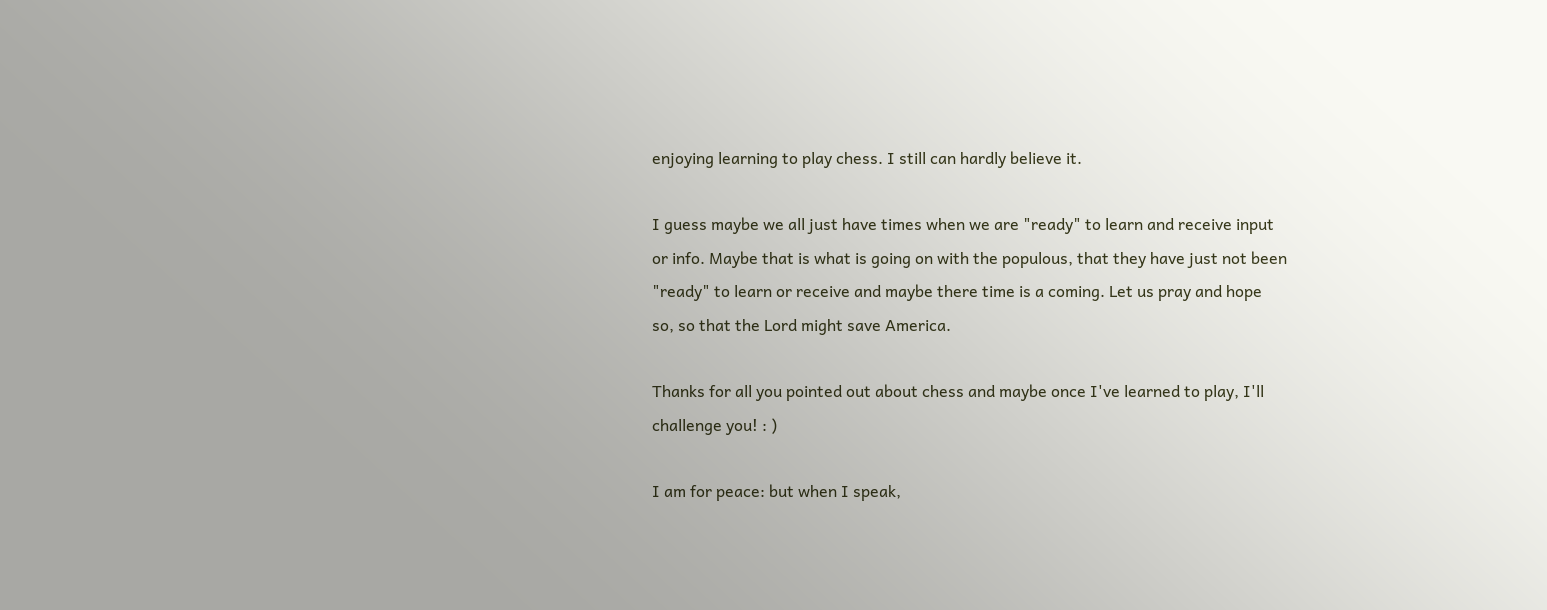enjoying learning to play chess. I still can hardly believe it.

I guess maybe we all just have times when we are "ready" to learn and receive input or info. Maybe that is what is going on with the populous, that they have just not been "ready" to learn or receive and maybe there time is a coming. Let us pray and hope so, so that the Lord might save America.

Thanks for all you pointed out about chess and maybe once I've learned to play, I'll challenge you! : )

I am for peace: but when I speak,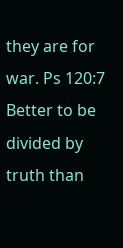they are for war. Ps 120:7
Better to be divided by truth than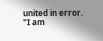united in error.
"I am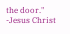the door." -Jesus Christ